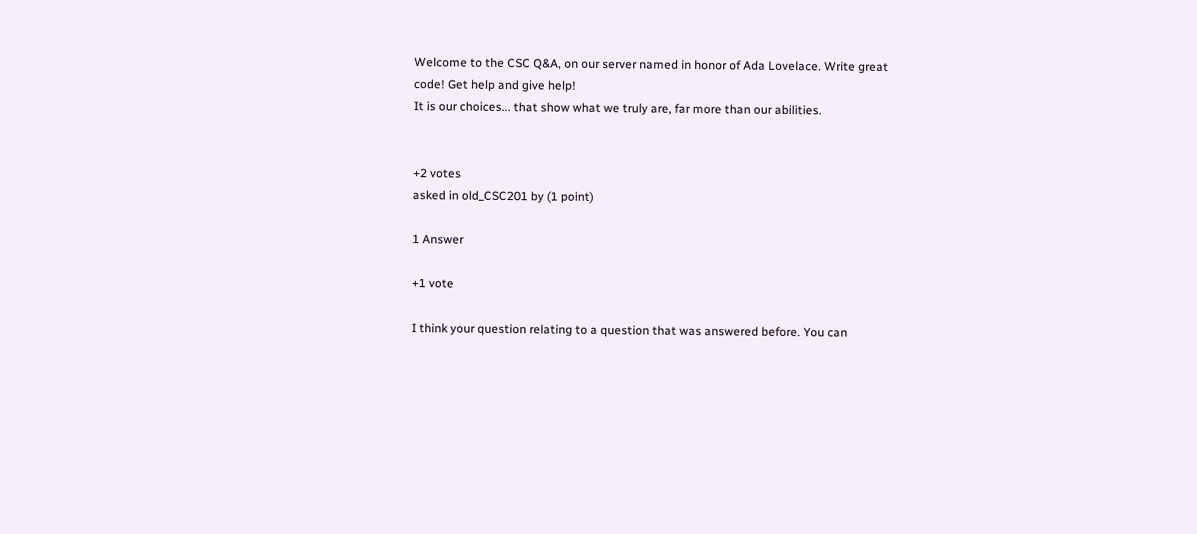Welcome to the CSC Q&A, on our server named in honor of Ada Lovelace. Write great code! Get help and give help!
It is our choices... that show what we truly are, far more than our abilities.


+2 votes
asked in old_CSC201 by (1 point)

1 Answer

+1 vote

I think your question relating to a question that was answered before. You can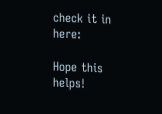check it in here:

Hope this helps!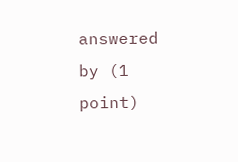answered by (1 point)